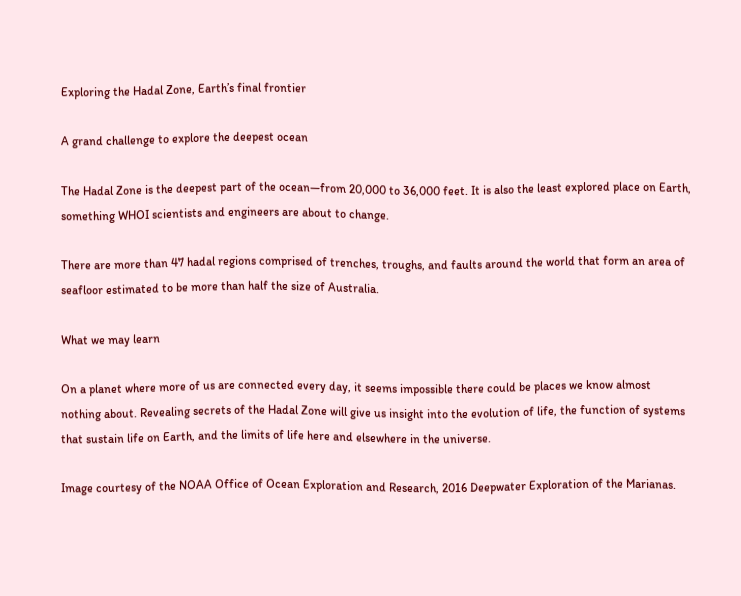Exploring the Hadal Zone, Earth’s final frontier

A grand challenge to explore the deepest ocean

The Hadal Zone is the deepest part of the ocean—from 20,000 to 36,000 feet. It is also the least explored place on Earth, something WHOI scientists and engineers are about to change.

There are more than 47 hadal regions comprised of trenches, troughs, and faults around the world that form an area of seafloor estimated to be more than half the size of Australia.

What we may learn

On a planet where more of us are connected every day, it seems impossible there could be places we know almost nothing about. Revealing secrets of the Hadal Zone will give us insight into the evolution of life, the function of systems that sustain life on Earth, and the limits of life here and elsewhere in the universe.

Image courtesy of the NOAA Office of Ocean Exploration and Research, 2016 Deepwater Exploration of the Marianas.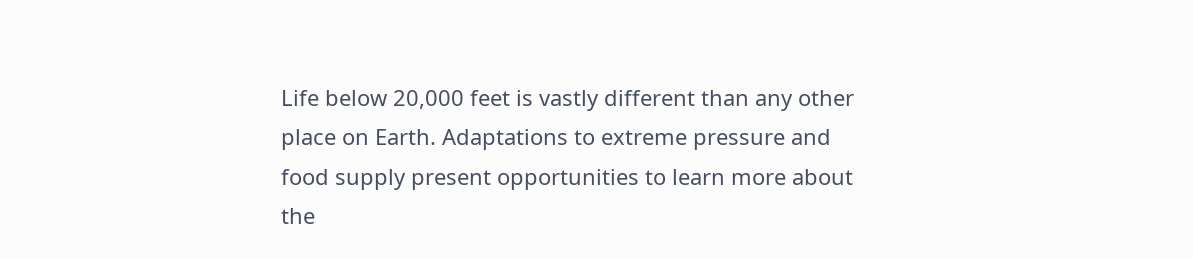Life below 20,000 feet is vastly different than any other place on Earth. Adaptations to extreme pressure and food supply present opportunities to learn more about the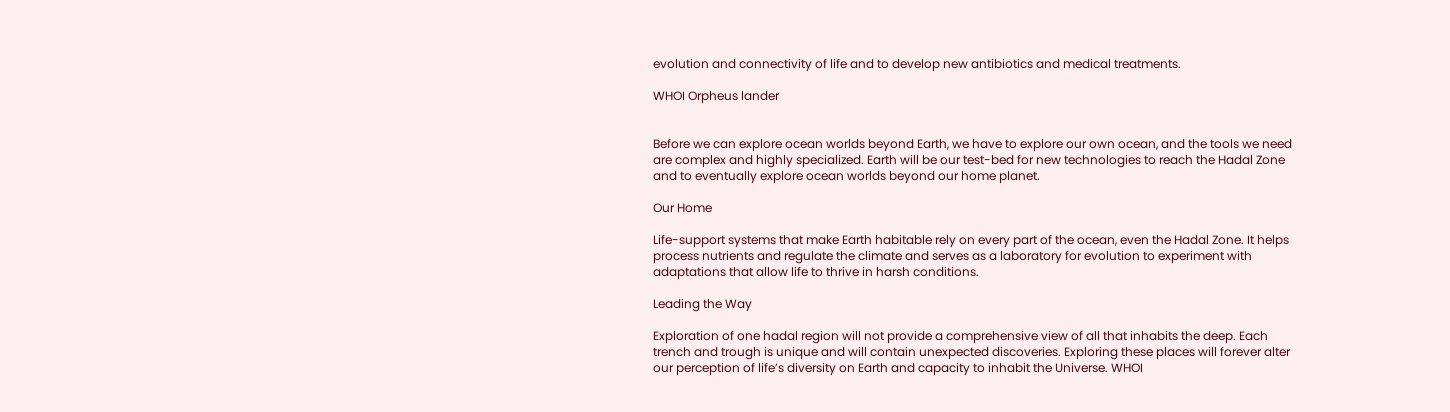evolution and connectivity of life and to develop new antibiotics and medical treatments.

WHOI Orpheus lander


Before we can explore ocean worlds beyond Earth, we have to explore our own ocean, and the tools we need are complex and highly specialized. Earth will be our test-bed for new technologies to reach the Hadal Zone and to eventually explore ocean worlds beyond our home planet.

Our Home

Life-support systems that make Earth habitable rely on every part of the ocean, even the Hadal Zone. It helps process nutrients and regulate the climate and serves as a laboratory for evolution to experiment with adaptations that allow life to thrive in harsh conditions.

Leading the Way

Exploration of one hadal region will not provide a comprehensive view of all that inhabits the deep. Each trench and trough is unique and will contain unexpected discoveries. Exploring these places will forever alter our perception of life’s diversity on Earth and capacity to inhabit the Universe. WHOI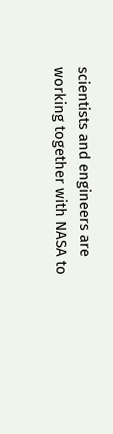scientists and engineers are working together with NASA to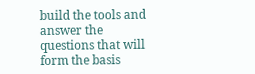build the tools and answer the questions that will form the basis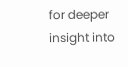for deeper insight into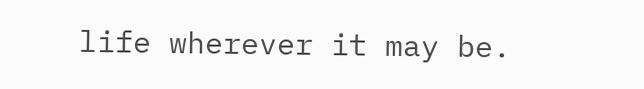life wherever it may be.